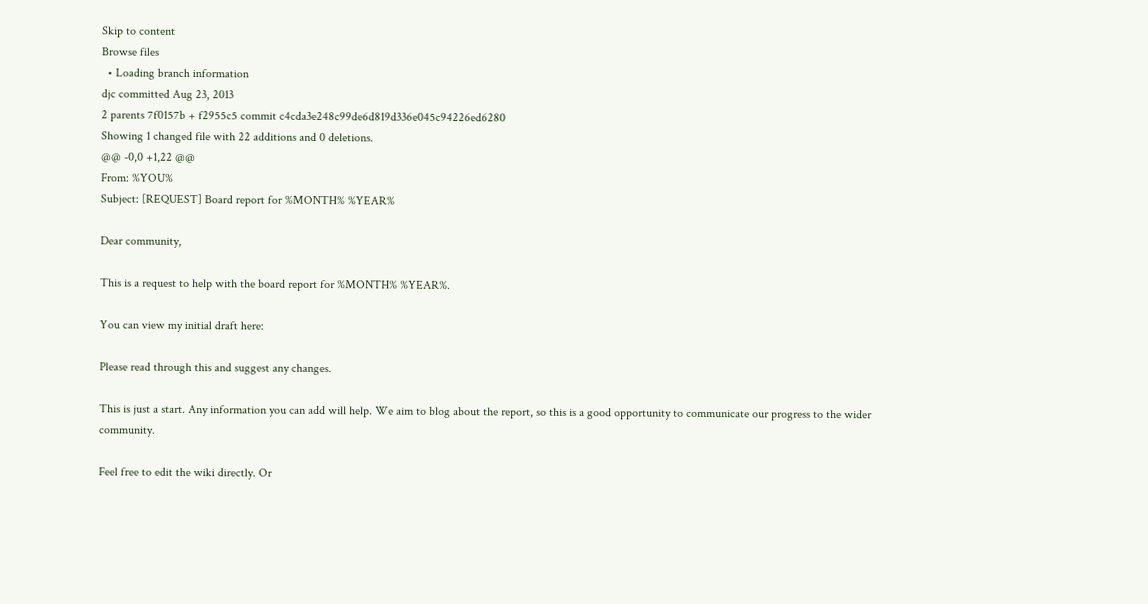Skip to content
Browse files
  • Loading branch information
djc committed Aug 23, 2013
2 parents 7f0157b + f2955c5 commit c4cda3e248c99de6d819d336e045c94226ed6280
Showing 1 changed file with 22 additions and 0 deletions.
@@ -0,0 +1,22 @@
From: %YOU%
Subject: [REQUEST] Board report for %MONTH% %YEAR%

Dear community,

This is a request to help with the board report for %MONTH% %YEAR%.

You can view my initial draft here:

Please read through this and suggest any changes.

This is just a start. Any information you can add will help. We aim to blog about the report, so this is a good opportunity to communicate our progress to the wider community.

Feel free to edit the wiki directly. Or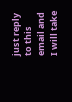just reply to this email and I will take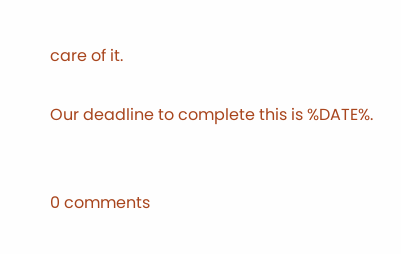care of it.

Our deadline to complete this is %DATE%.


0 comments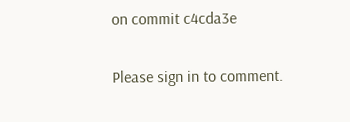on commit c4cda3e

Please sign in to comment.